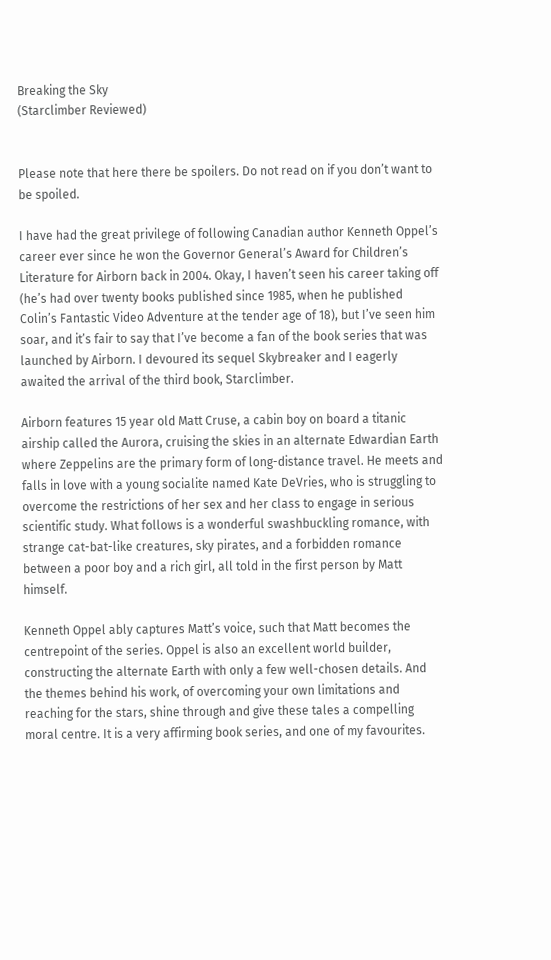Breaking the Sky
(Starclimber Reviewed)


Please note that here there be spoilers. Do not read on if you don’t want to be spoiled.

I have had the great privilege of following Canadian author Kenneth Oppel’s career ever since he won the Governor General’s Award for Children’s Literature for Airborn back in 2004. Okay, I haven’t seen his career taking off (he’s had over twenty books published since 1985, when he published Colin’s Fantastic Video Adventure at the tender age of 18), but I’ve seen him soar, and it’s fair to say that I’ve become a fan of the book series that was launched by Airborn. I devoured its sequel Skybreaker and I eagerly awaited the arrival of the third book, Starclimber.

Airborn features 15 year old Matt Cruse, a cabin boy on board a titanic airship called the Aurora, cruising the skies in an alternate Edwardian Earth where Zeppelins are the primary form of long-distance travel. He meets and falls in love with a young socialite named Kate DeVries, who is struggling to overcome the restrictions of her sex and her class to engage in serious scientific study. What follows is a wonderful swashbuckling romance, with strange cat-bat-like creatures, sky pirates, and a forbidden romance between a poor boy and a rich girl, all told in the first person by Matt himself.

Kenneth Oppel ably captures Matt’s voice, such that Matt becomes the centrepoint of the series. Oppel is also an excellent world builder, constructing the alternate Earth with only a few well-chosen details. And the themes behind his work, of overcoming your own limitations and reaching for the stars, shine through and give these tales a compelling moral centre. It is a very affirming book series, and one of my favourites.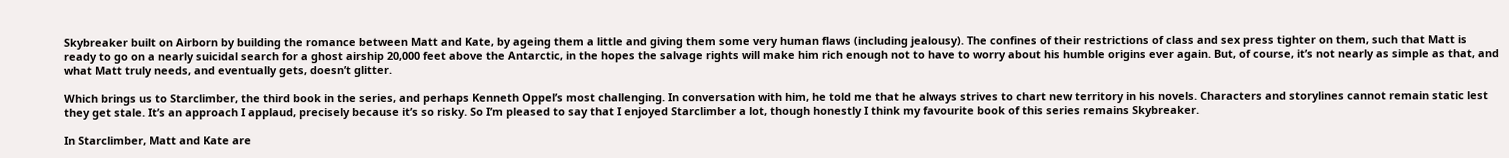Skybreaker built on Airborn by building the romance between Matt and Kate, by ageing them a little and giving them some very human flaws (including jealousy). The confines of their restrictions of class and sex press tighter on them, such that Matt is ready to go on a nearly suicidal search for a ghost airship 20,000 feet above the Antarctic, in the hopes the salvage rights will make him rich enough not to have to worry about his humble origins ever again. But, of course, it’s not nearly as simple as that, and what Matt truly needs, and eventually gets, doesn’t glitter.

Which brings us to Starclimber, the third book in the series, and perhaps Kenneth Oppel’s most challenging. In conversation with him, he told me that he always strives to chart new territory in his novels. Characters and storylines cannot remain static lest they get stale. It’s an approach I applaud, precisely because it’s so risky. So I’m pleased to say that I enjoyed Starclimber a lot, though honestly I think my favourite book of this series remains Skybreaker.

In Starclimber, Matt and Kate are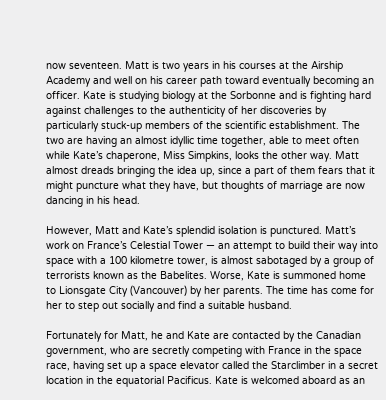now seventeen. Matt is two years in his courses at the Airship Academy and well on his career path toward eventually becoming an officer. Kate is studying biology at the Sorbonne and is fighting hard against challenges to the authenticity of her discoveries by particularly stuck-up members of the scientific establishment. The two are having an almost idyllic time together, able to meet often while Kate’s chaperone, Miss Simpkins, looks the other way. Matt almost dreads bringing the idea up, since a part of them fears that it might puncture what they have, but thoughts of marriage are now dancing in his head.

However, Matt and Kate’s splendid isolation is punctured. Matt’s work on France’s Celestial Tower — an attempt to build their way into space with a 100 kilometre tower, is almost sabotaged by a group of terrorists known as the Babelites. Worse, Kate is summoned home to Lionsgate City (Vancouver) by her parents. The time has come for her to step out socially and find a suitable husband.

Fortunately for Matt, he and Kate are contacted by the Canadian government, who are secretly competing with France in the space race, having set up a space elevator called the Starclimber in a secret location in the equatorial Pacificus. Kate is welcomed aboard as an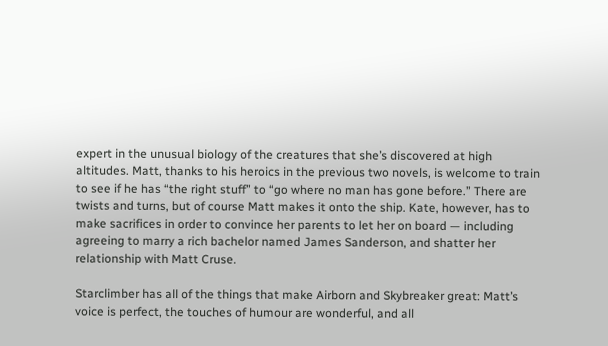expert in the unusual biology of the creatures that she’s discovered at high altitudes. Matt, thanks to his heroics in the previous two novels, is welcome to train to see if he has “the right stuff” to “go where no man has gone before.” There are twists and turns, but of course Matt makes it onto the ship. Kate, however, has to make sacrifices in order to convince her parents to let her on board — including agreeing to marry a rich bachelor named James Sanderson, and shatter her relationship with Matt Cruse.

Starclimber has all of the things that make Airborn and Skybreaker great: Matt’s voice is perfect, the touches of humour are wonderful, and all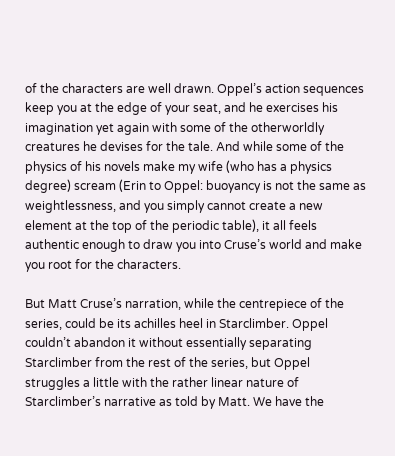of the characters are well drawn. Oppel’s action sequences keep you at the edge of your seat, and he exercises his imagination yet again with some of the otherworldly creatures he devises for the tale. And while some of the physics of his novels make my wife (who has a physics degree) scream (Erin to Oppel: buoyancy is not the same as weightlessness, and you simply cannot create a new element at the top of the periodic table), it all feels authentic enough to draw you into Cruse’s world and make you root for the characters.

But Matt Cruse’s narration, while the centrepiece of the series, could be its achilles heel in Starclimber. Oppel couldn’t abandon it without essentially separating Starclimber from the rest of the series, but Oppel struggles a little with the rather linear nature of Starclimber’s narrative as told by Matt. We have the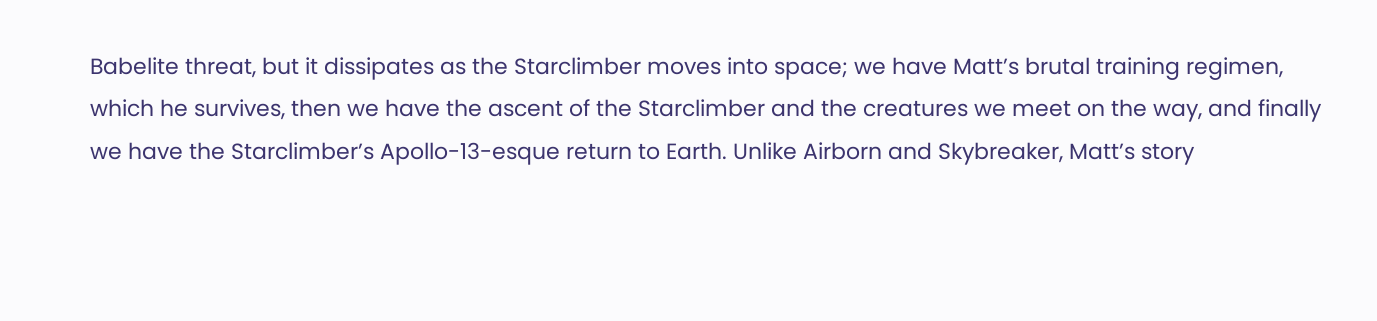Babelite threat, but it dissipates as the Starclimber moves into space; we have Matt’s brutal training regimen, which he survives, then we have the ascent of the Starclimber and the creatures we meet on the way, and finally we have the Starclimber’s Apollo-13-esque return to Earth. Unlike Airborn and Skybreaker, Matt’s story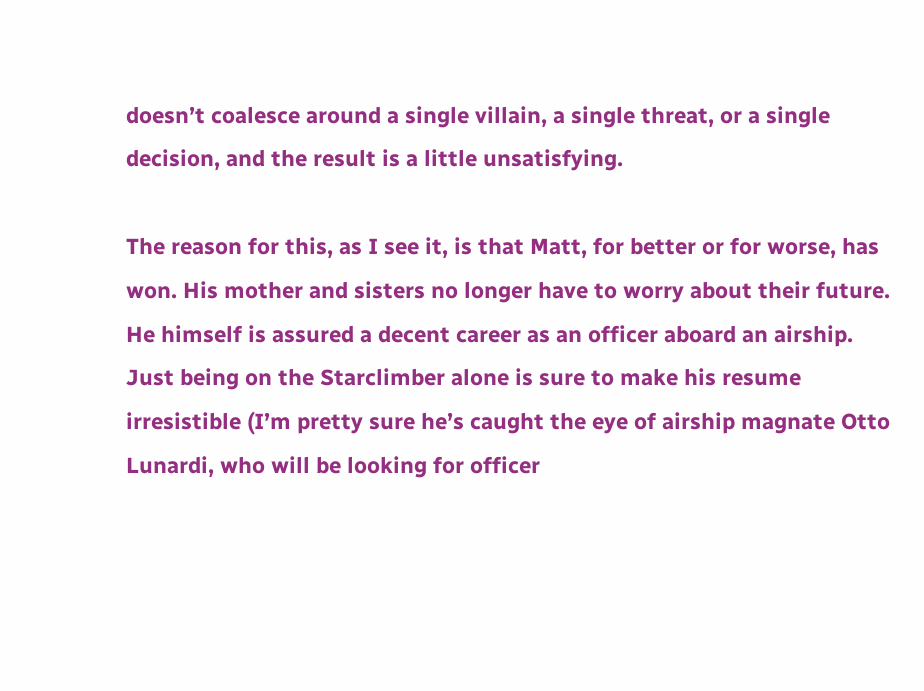doesn’t coalesce around a single villain, a single threat, or a single decision, and the result is a little unsatisfying.

The reason for this, as I see it, is that Matt, for better or for worse, has won. His mother and sisters no longer have to worry about their future. He himself is assured a decent career as an officer aboard an airship. Just being on the Starclimber alone is sure to make his resume irresistible (I’m pretty sure he’s caught the eye of airship magnate Otto Lunardi, who will be looking for officer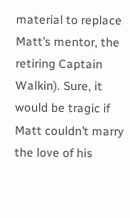material to replace Matt’s mentor, the retiring Captain Walkin). Sure, it would be tragic if Matt couldn’t marry the love of his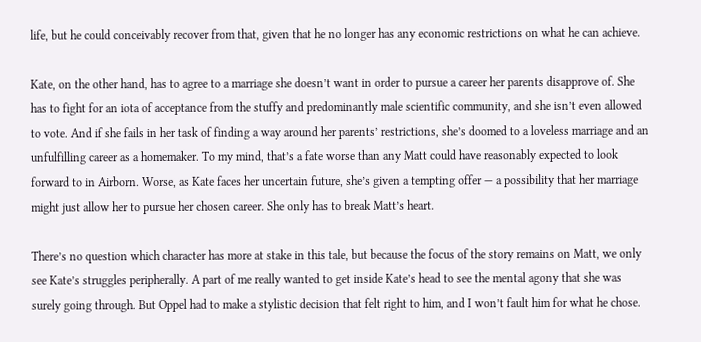life, but he could conceivably recover from that, given that he no longer has any economic restrictions on what he can achieve.

Kate, on the other hand, has to agree to a marriage she doesn’t want in order to pursue a career her parents disapprove of. She has to fight for an iota of acceptance from the stuffy and predominantly male scientific community, and she isn’t even allowed to vote. And if she fails in her task of finding a way around her parents’ restrictions, she’s doomed to a loveless marriage and an unfulfilling career as a homemaker. To my mind, that’s a fate worse than any Matt could have reasonably expected to look forward to in Airborn. Worse, as Kate faces her uncertain future, she’s given a tempting offer — a possibility that her marriage might just allow her to pursue her chosen career. She only has to break Matt’s heart.

There’s no question which character has more at stake in this tale, but because the focus of the story remains on Matt, we only see Kate’s struggles peripherally. A part of me really wanted to get inside Kate’s head to see the mental agony that she was surely going through. But Oppel had to make a stylistic decision that felt right to him, and I won’t fault him for what he chose.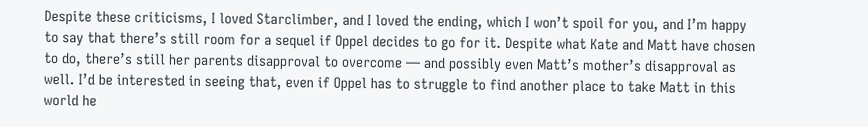Despite these criticisms, I loved Starclimber, and I loved the ending, which I won’t spoil for you, and I’m happy to say that there’s still room for a sequel if Oppel decides to go for it. Despite what Kate and Matt have chosen to do, there’s still her parents disapproval to overcome — and possibly even Matt’s mother’s disapproval as well. I’d be interested in seeing that, even if Oppel has to struggle to find another place to take Matt in this world he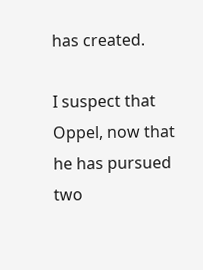has created.

I suspect that Oppel, now that he has pursued two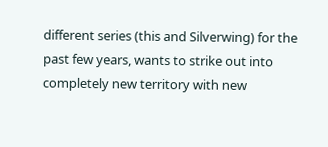different series (this and Silverwing) for the past few years, wants to strike out into completely new territory with new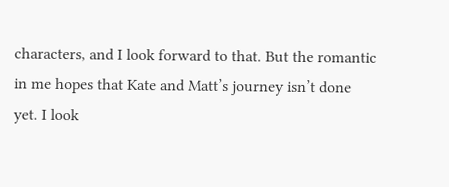characters, and I look forward to that. But the romantic in me hopes that Kate and Matt’s journey isn’t done yet. I look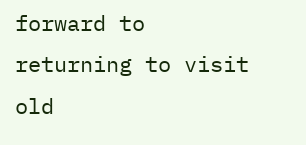forward to returning to visit old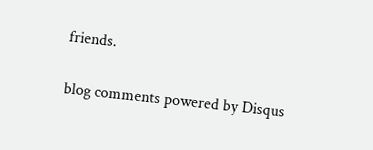friends.

blog comments powered by Disqus